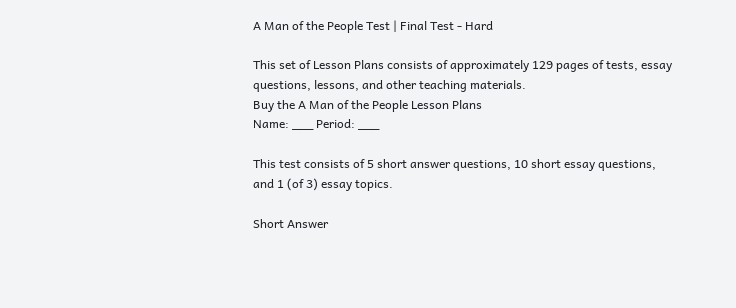A Man of the People Test | Final Test - Hard

This set of Lesson Plans consists of approximately 129 pages of tests, essay questions, lessons, and other teaching materials.
Buy the A Man of the People Lesson Plans
Name: ___ Period: ___

This test consists of 5 short answer questions, 10 short essay questions, and 1 (of 3) essay topics.

Short Answer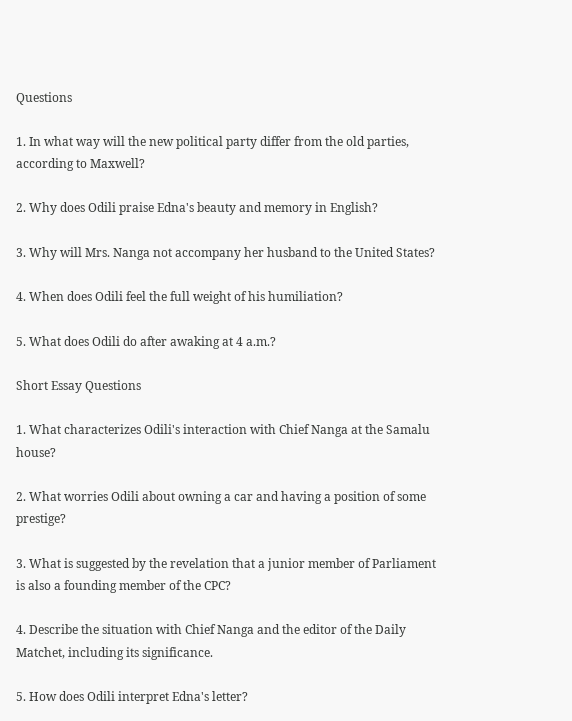Questions

1. In what way will the new political party differ from the old parties, according to Maxwell?

2. Why does Odili praise Edna's beauty and memory in English?

3. Why will Mrs. Nanga not accompany her husband to the United States?

4. When does Odili feel the full weight of his humiliation?

5. What does Odili do after awaking at 4 a.m.?

Short Essay Questions

1. What characterizes Odili's interaction with Chief Nanga at the Samalu house?

2. What worries Odili about owning a car and having a position of some prestige?

3. What is suggested by the revelation that a junior member of Parliament is also a founding member of the CPC?

4. Describe the situation with Chief Nanga and the editor of the Daily Matchet, including its significance.

5. How does Odili interpret Edna's letter?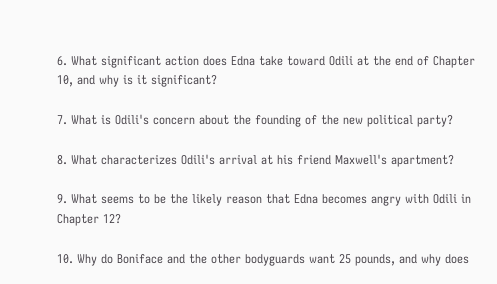6. What significant action does Edna take toward Odili at the end of Chapter 10, and why is it significant?

7. What is Odili's concern about the founding of the new political party?

8. What characterizes Odili's arrival at his friend Maxwell's apartment?

9. What seems to be the likely reason that Edna becomes angry with Odili in Chapter 12?

10. Why do Boniface and the other bodyguards want 25 pounds, and why does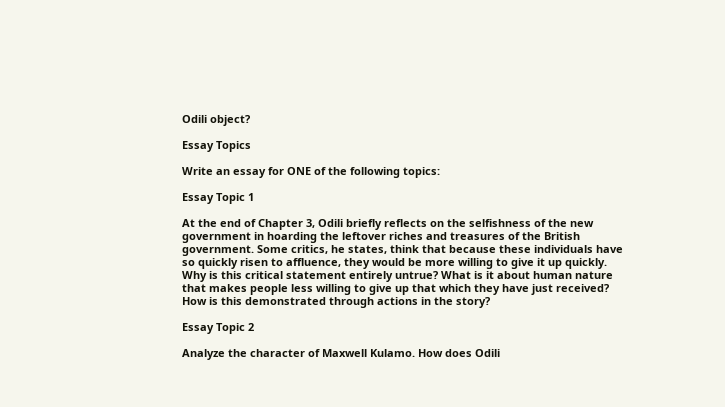Odili object?

Essay Topics

Write an essay for ONE of the following topics:

Essay Topic 1

At the end of Chapter 3, Odili briefly reflects on the selfishness of the new government in hoarding the leftover riches and treasures of the British government. Some critics, he states, think that because these individuals have so quickly risen to affluence, they would be more willing to give it up quickly. Why is this critical statement entirely untrue? What is it about human nature that makes people less willing to give up that which they have just received? How is this demonstrated through actions in the story?

Essay Topic 2

Analyze the character of Maxwell Kulamo. How does Odili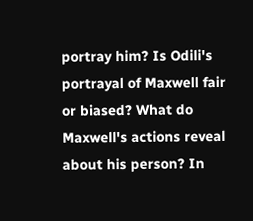portray him? Is Odili's portrayal of Maxwell fair or biased? What do Maxwell's actions reveal about his person? In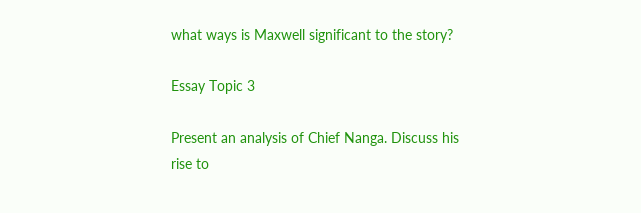what ways is Maxwell significant to the story?

Essay Topic 3

Present an analysis of Chief Nanga. Discuss his rise to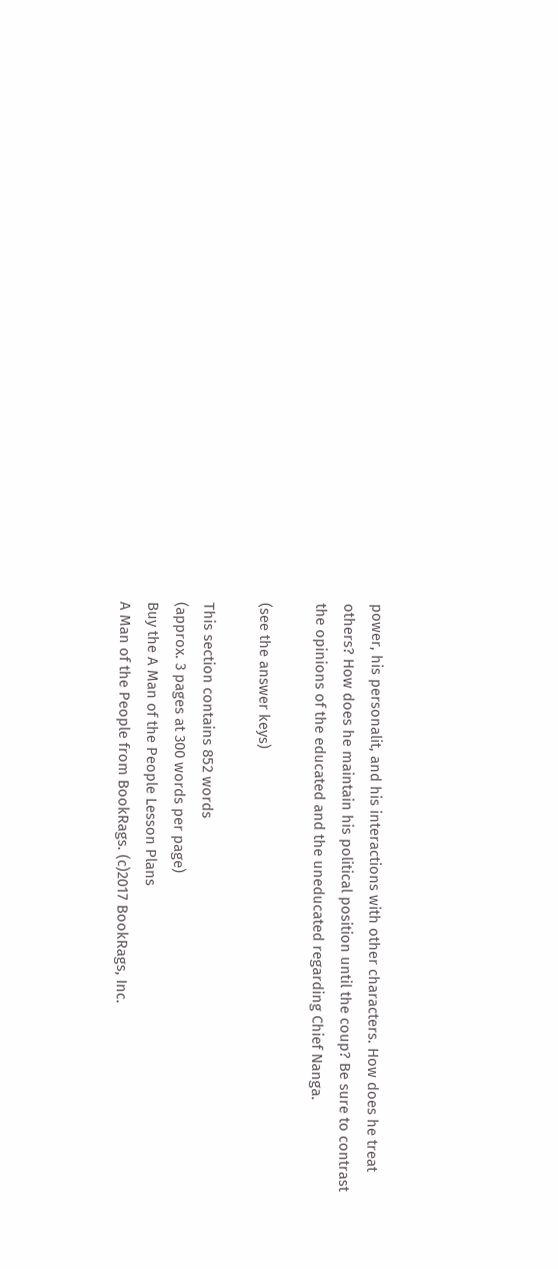power, his personalit, and his interactions with other characters. How does he treat others? How does he maintain his political position until the coup? Be sure to contrast the opinions of the educated and the uneducated regarding Chief Nanga.

(see the answer keys)

This section contains 852 words
(approx. 3 pages at 300 words per page)
Buy the A Man of the People Lesson Plans
A Man of the People from BookRags. (c)2017 BookRags, Inc.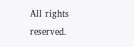All rights reserved.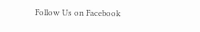Follow Us on Facebook